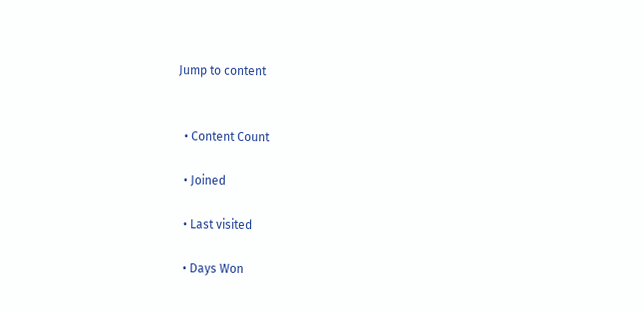Jump to content


  • Content Count

  • Joined

  • Last visited

  • Days Won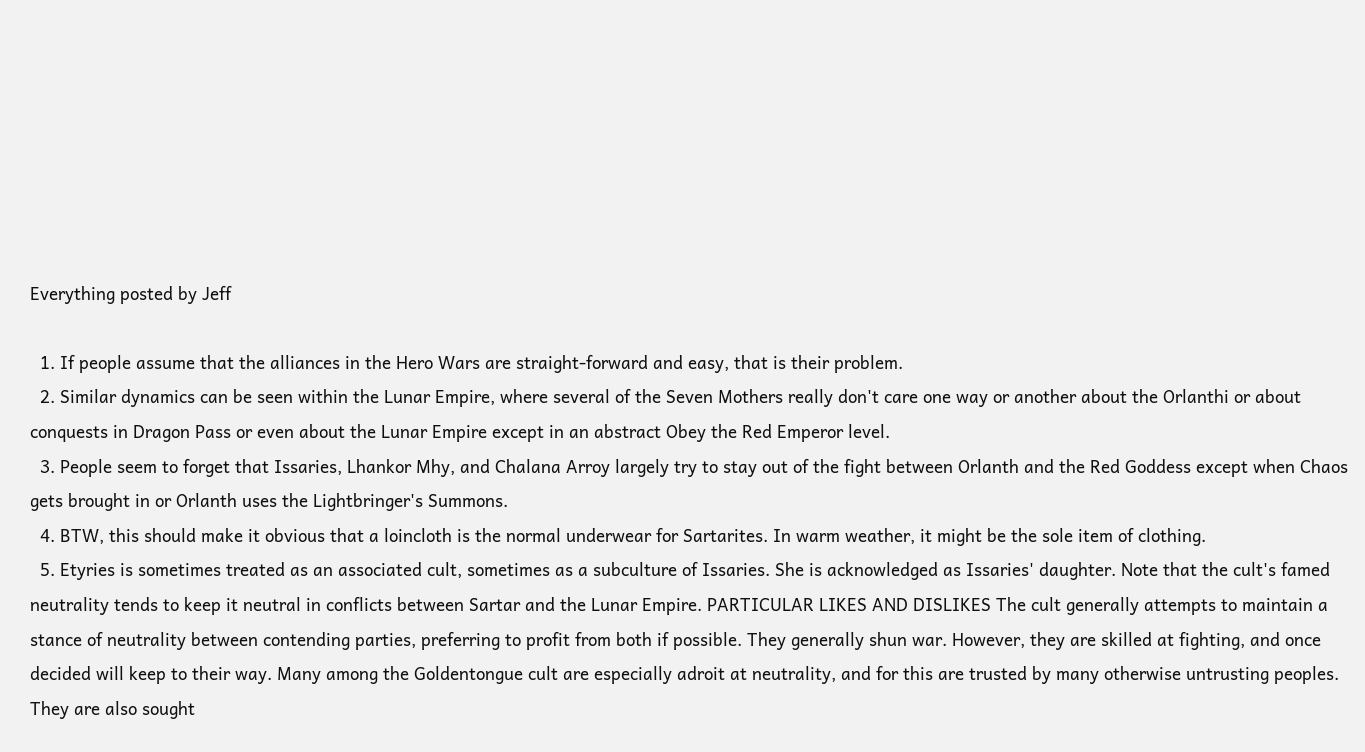Everything posted by Jeff

  1. If people assume that the alliances in the Hero Wars are straight-forward and easy, that is their problem.
  2. Similar dynamics can be seen within the Lunar Empire, where several of the Seven Mothers really don't care one way or another about the Orlanthi or about conquests in Dragon Pass or even about the Lunar Empire except in an abstract Obey the Red Emperor level.
  3. People seem to forget that Issaries, Lhankor Mhy, and Chalana Arroy largely try to stay out of the fight between Orlanth and the Red Goddess except when Chaos gets brought in or Orlanth uses the Lightbringer's Summons.
  4. BTW, this should make it obvious that a loincloth is the normal underwear for Sartarites. In warm weather, it might be the sole item of clothing.
  5. Etyries is sometimes treated as an associated cult, sometimes as a subculture of Issaries. She is acknowledged as Issaries' daughter. Note that the cult's famed neutrality tends to keep it neutral in conflicts between Sartar and the Lunar Empire. PARTICULAR LIKES AND DISLIKES The cult generally attempts to maintain a stance of neutrality between contending parties, preferring to profit from both if possible. They generally shun war. However, they are skilled at fighting, and once decided will keep to their way. Many among the Goldentongue cult are especially adroit at neutrality, and for this are trusted by many otherwise untrusting peoples. They are also sought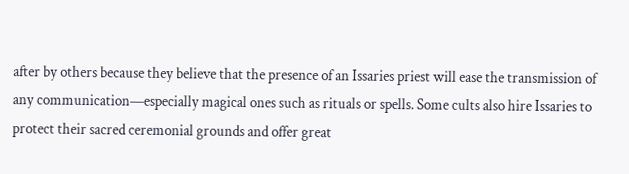after by others because they believe that the presence of an Issaries priest will ease the transmission of any communication—especially magical ones such as rituals or spells. Some cults also hire Issaries to protect their sacred ceremonial grounds and offer great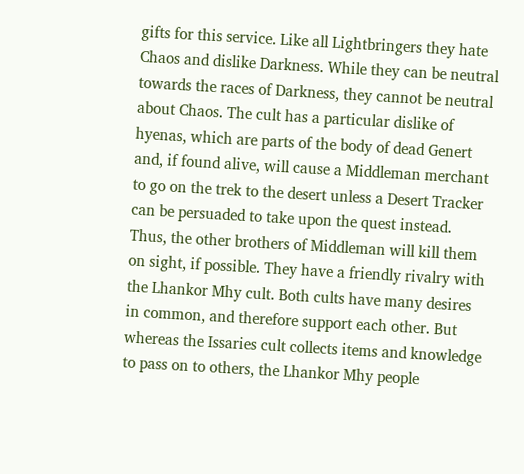gifts for this service. Like all Lightbringers they hate Chaos and dislike Darkness. While they can be neutral towards the races of Darkness, they cannot be neutral about Chaos. The cult has a particular dislike of hyenas, which are parts of the body of dead Genert and, if found alive, will cause a Middleman merchant to go on the trek to the desert unless a Desert Tracker can be persuaded to take upon the quest instead. Thus, the other brothers of Middleman will kill them on sight, if possible. They have a friendly rivalry with the Lhankor Mhy cult. Both cults have many desires in common, and therefore support each other. But whereas the Issaries cult collects items and knowledge to pass on to others, the Lhankor Mhy people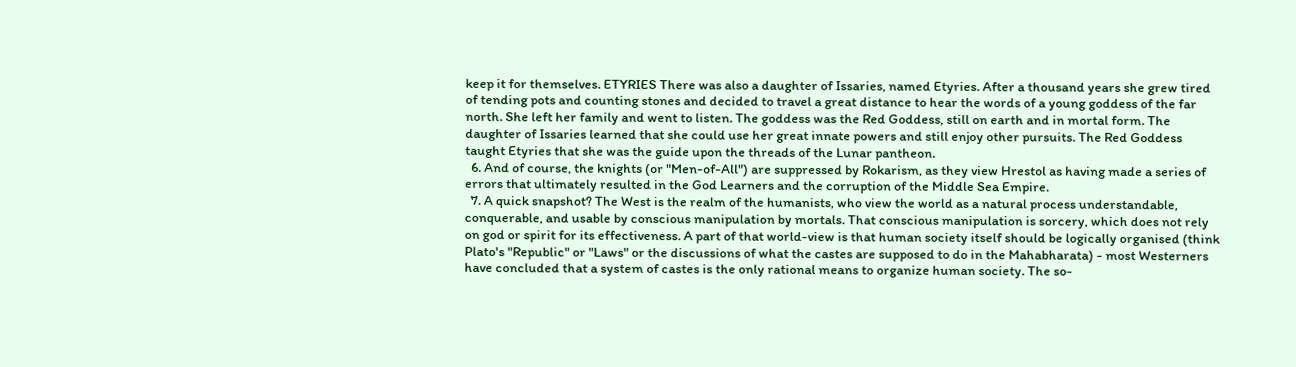keep it for themselves. ETYRIES There was also a daughter of Issaries, named Etyries. After a thousand years she grew tired of tending pots and counting stones and decided to travel a great distance to hear the words of a young goddess of the far north. She left her family and went to listen. The goddess was the Red Goddess, still on earth and in mortal form. The daughter of Issaries learned that she could use her great innate powers and still enjoy other pursuits. The Red Goddess taught Etyries that she was the guide upon the threads of the Lunar pantheon.
  6. And of course, the knights (or "Men-of-All") are suppressed by Rokarism, as they view Hrestol as having made a series of errors that ultimately resulted in the God Learners and the corruption of the Middle Sea Empire.
  7. A quick snapshot? The West is the realm of the humanists, who view the world as a natural process understandable, conquerable, and usable by conscious manipulation by mortals. That conscious manipulation is sorcery, which does not rely on god or spirit for its effectiveness. A part of that world-view is that human society itself should be logically organised (think Plato's "Republic" or "Laws" or the discussions of what the castes are supposed to do in the Mahabharata) - most Westerners have concluded that a system of castes is the only rational means to organize human society. The so-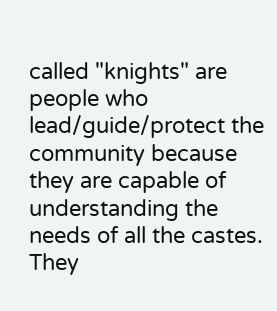called "knights" are people who lead/guide/protect the community because they are capable of understanding the needs of all the castes. They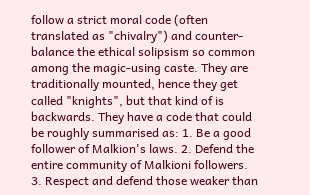follow a strict moral code (often translated as "chivalry") and counter-balance the ethical solipsism so common among the magic-using caste. They are traditionally mounted, hence they get called "knights", but that kind of is backwards. They have a code that could be roughly summarised as: 1. Be a good follower of Malkion's laws. 2. Defend the entire community of Malkioni followers. 3. Respect and defend those weaker than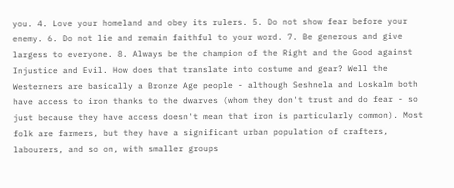you. 4. Love your homeland and obey its rulers. 5. Do not show fear before your enemy. 6. Do not lie and remain faithful to your word. 7. Be generous and give largess to everyone. 8. Always be the champion of the Right and the Good against Injustice and Evil. How does that translate into costume and gear? Well the Westerners are basically a Bronze Age people - although Seshnela and Loskalm both have access to iron thanks to the dwarves (whom they don't trust and do fear - so just because they have access doesn't mean that iron is particularly common). Most folk are farmers, but they have a significant urban population of crafters, labourers, and so on, with smaller groups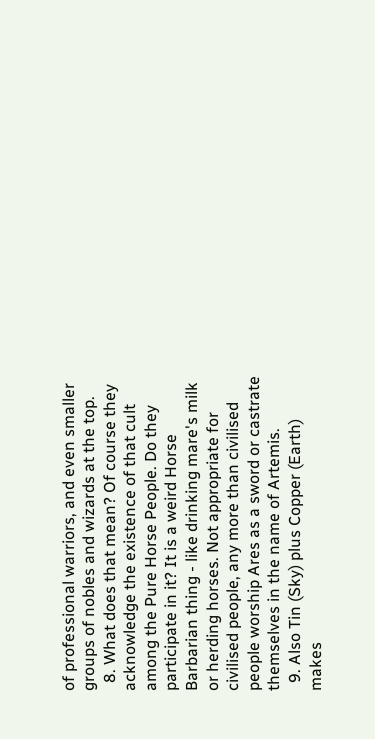of professional warriors, and even smaller groups of nobles and wizards at the top.
  8. What does that mean? Of course they acknowledge the existence of that cult among the Pure Horse People. Do they participate in it? It is a weird Horse Barbarian thing - like drinking mare's milk or herding horses. Not appropriate for civilised people, any more than civilised people worship Ares as a sword or castrate themselves in the name of Artemis.
  9. Also Tin (Sky) plus Copper (Earth) makes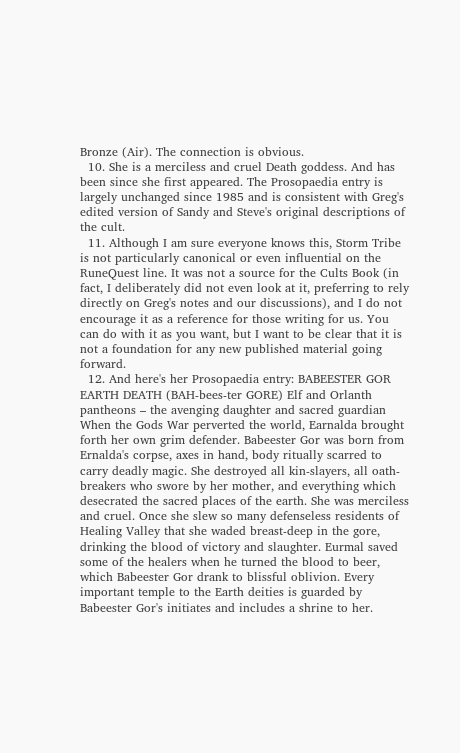Bronze (Air). The connection is obvious.
  10. She is a merciless and cruel Death goddess. And has been since she first appeared. The Prosopaedia entry is largely unchanged since 1985 and is consistent with Greg's edited version of Sandy and Steve's original descriptions of the cult.
  11. Although I am sure everyone knows this, Storm Tribe is not particularly canonical or even influential on the RuneQuest line. It was not a source for the Cults Book (in fact, I deliberately did not even look at it, preferring to rely directly on Greg's notes and our discussions), and I do not encourage it as a reference for those writing for us. You can do with it as you want, but I want to be clear that it is not a foundation for any new published material going forward.
  12. And here's her Prosopaedia entry: BABEESTER GOR EARTH DEATH (BAH-bees-ter GORE) Elf and Orlanth pantheons – the avenging daughter and sacred guardian When the Gods War perverted the world, Earnalda brought forth her own grim defender. Babeester Gor was born from Ernalda's corpse, axes in hand, body ritually scarred to carry deadly magic. She destroyed all kin-slayers, all oath-breakers who swore by her mother, and everything which desecrated the sacred places of the earth. She was merciless and cruel. Once she slew so many defenseless residents of Healing Valley that she waded breast-deep in the gore, drinking the blood of victory and slaughter. Eurmal saved some of the healers when he turned the blood to beer, which Babeester Gor drank to blissful oblivion. Every important temple to the Earth deities is guarded by Babeester Gor's initiates and includes a shrine to her.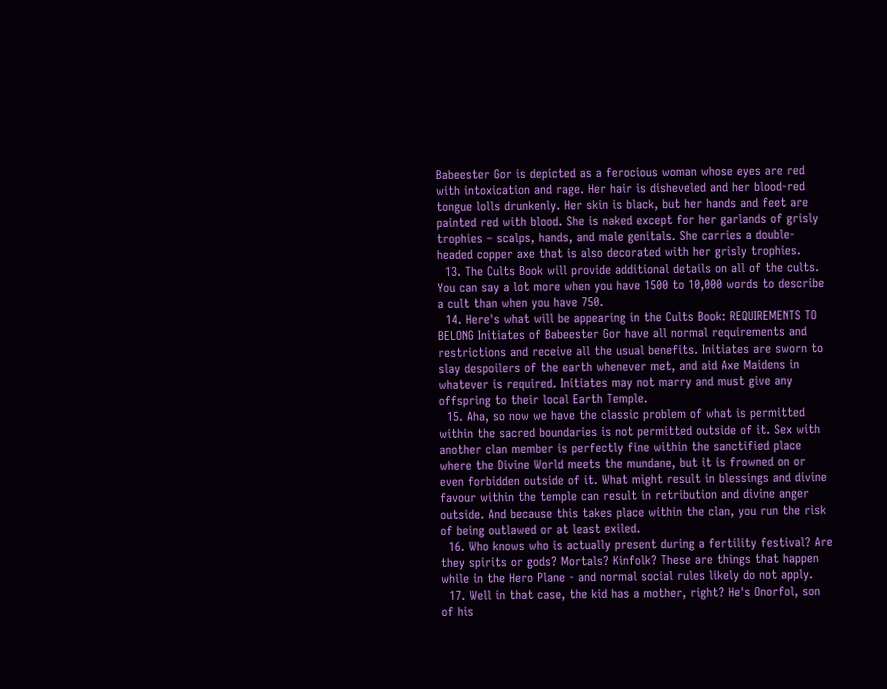Babeester Gor is depicted as a ferocious woman whose eyes are red with intoxication and rage. Her hair is disheveled and her blood-red tongue lolls drunkenly. Her skin is black, but her hands and feet are painted red with blood. She is naked except for her garlands of grisly trophies – scalps, hands, and male genitals. She carries a double-headed copper axe that is also decorated with her grisly trophies.
  13. The Cults Book will provide additional details on all of the cults. You can say a lot more when you have 1500 to 10,000 words to describe a cult than when you have 750.
  14. Here's what will be appearing in the Cults Book: REQUIREMENTS TO BELONG Initiates of Babeester Gor have all normal requirements and restrictions and receive all the usual benefits. Initiates are sworn to slay despoilers of the earth whenever met, and aid Axe Maidens in whatever is required. Initiates may not marry and must give any offspring to their local Earth Temple.
  15. Aha, so now we have the classic problem of what is permitted within the sacred boundaries is not permitted outside of it. Sex with another clan member is perfectly fine within the sanctified place where the Divine World meets the mundane, but it is frowned on or even forbidden outside of it. What might result in blessings and divine favour within the temple can result in retribution and divine anger outside. And because this takes place within the clan, you run the risk of being outlawed or at least exiled.
  16. Who knows who is actually present during a fertility festival? Are they spirits or gods? Mortals? Kinfolk? These are things that happen while in the Hero Plane - and normal social rules likely do not apply.
  17. Well in that case, the kid has a mother, right? He's Onorfol, son of his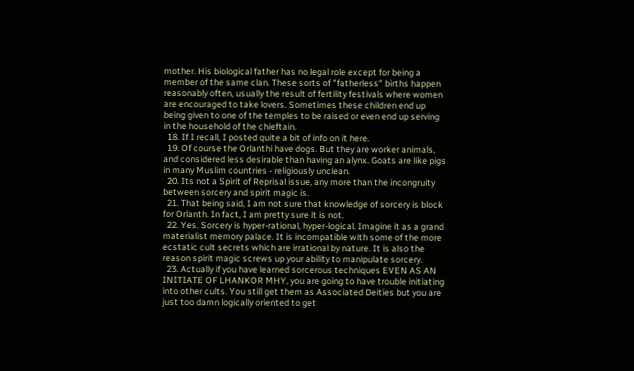mother. His biological father has no legal role except for being a member of the same clan. These sorts of "fatherless" births happen reasonably often, usually the result of fertility festivals where women are encouraged to take lovers. Sometimes these children end up being given to one of the temples to be raised or even end up serving in the household of the chieftain.
  18. If I recall, I posted quite a bit of info on it here.
  19. Of course the Orlanthi have dogs. But they are worker animals, and considered less desirable than having an alynx. Goats are like pigs in many Muslim countries - religiously unclean.
  20. Its not a Spirit of Reprisal issue, any more than the incongruity between sorcery and spirit magic is.
  21. That being said, I am not sure that knowledge of sorcery is block for Orlanth. In fact, I am pretty sure it is not.
  22. Yes. Sorcery is hyper-rational, hyper-logical. Imagine it as a grand materialist memory palace. It is incompatible with some of the more ecstatic cult secrets which are irrational by nature. It is also the reason spirit magic screws up your ability to manipulate sorcery.
  23. Actually if you have learned sorcerous techniques EVEN AS AN INITIATE OF LHANKOR MHY, you are going to have trouble initiating into other cults. You still get them as Associated Deities but you are just too damn logically oriented to get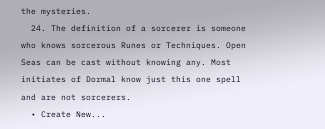the mysteries.
  24. The definition of a sorcerer is someone who knows sorcerous Runes or Techniques. Open Seas can be cast without knowing any. Most initiates of Dormal know just this one spell and are not sorcerers.
  • Create New...